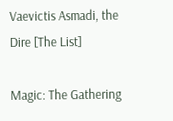Vaevictis Asmadi, the Dire [The List]

Magic: The Gathering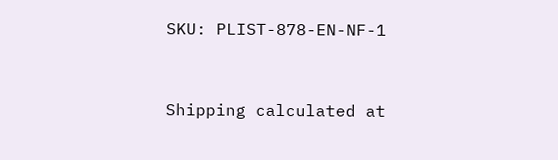SKU: PLIST-878-EN-NF-1


Shipping calculated at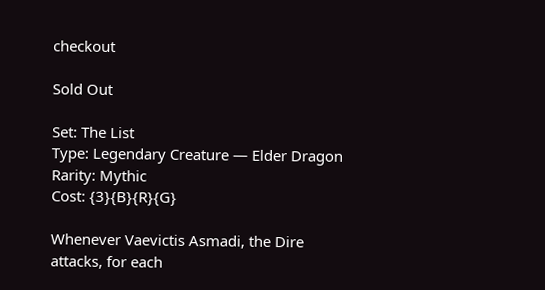checkout

Sold Out

Set: The List
Type: Legendary Creature — Elder Dragon
Rarity: Mythic
Cost: {3}{B}{R}{G}

Whenever Vaevictis Asmadi, the Dire attacks, for each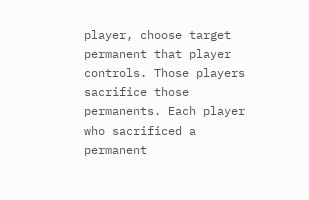player, choose target permanent that player controls. Those players sacrifice those permanents. Each player who sacrificed a permanent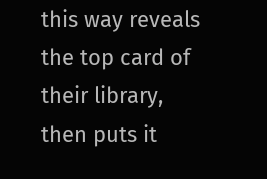this way reveals the top card of their library, then puts it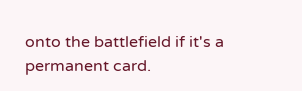onto the battlefield if it's a permanent card.